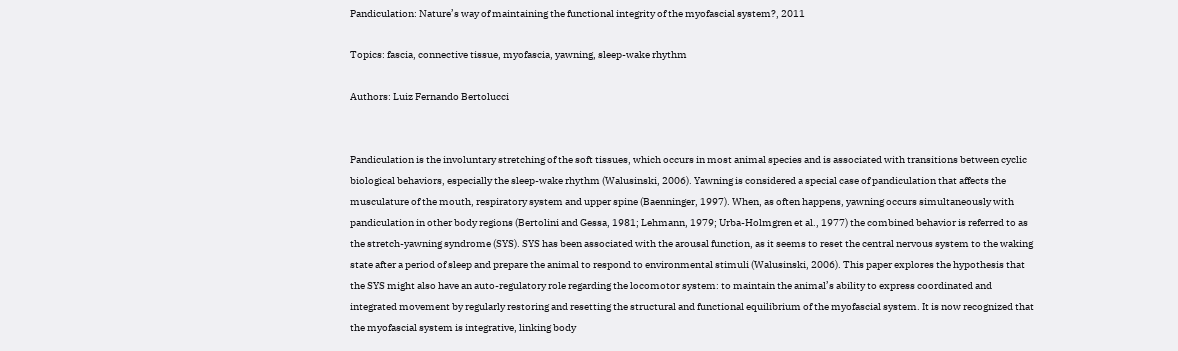Pandiculation: Nature’s way of maintaining the functional integrity of the myofascial system?, 2011

Topics: fascia, connective tissue, myofascia, yawning, sleep-wake rhythm

Authors: Luiz Fernando Bertolucci


Pandiculation is the involuntary stretching of the soft tissues, which occurs in most animal species and is associated with transitions between cyclic biological behaviors, especially the sleep-wake rhythm (Walusinski, 2006). Yawning is considered a special case of pandiculation that affects the musculature of the mouth, respiratory system and upper spine (Baenninger, 1997). When, as often happens, yawning occurs simultaneously with pandiculation in other body regions (Bertolini and Gessa, 1981; Lehmann, 1979; Urba-Holmgren et al., 1977) the combined behavior is referred to as the stretch-yawning syndrome (SYS). SYS has been associated with the arousal function, as it seems to reset the central nervous system to the waking state after a period of sleep and prepare the animal to respond to environmental stimuli (Walusinski, 2006). This paper explores the hypothesis that the SYS might also have an auto-regulatory role regarding the locomotor system: to maintain the animal’s ability to express coordinated and integrated movement by regularly restoring and resetting the structural and functional equilibrium of the myofascial system. It is now recognized that the myofascial system is integrative, linking body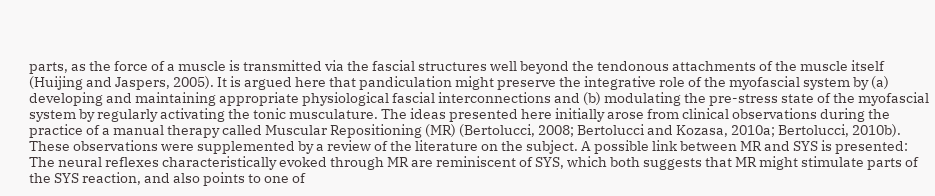parts, as the force of a muscle is transmitted via the fascial structures well beyond the tendonous attachments of the muscle itself (Huijing and Jaspers, 2005). It is argued here that pandiculation might preserve the integrative role of the myofascial system by (a) developing and maintaining appropriate physiological fascial interconnections and (b) modulating the pre-stress state of the myofascial system by regularly activating the tonic musculature. The ideas presented here initially arose from clinical observations during the practice of a manual therapy called Muscular Repositioning (MR) (Bertolucci, 2008; Bertolucci and Kozasa, 2010a; Bertolucci, 2010b). These observations were supplemented by a review of the literature on the subject. A possible link between MR and SYS is presented: The neural reflexes characteristically evoked through MR are reminiscent of SYS, which both suggests that MR might stimulate parts of the SYS reaction, and also points to one of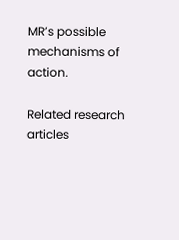MR’s possible mechanisms of action.

Related research articles